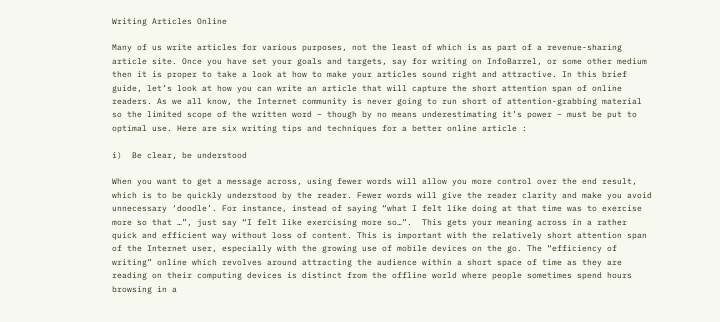Writing Articles Online

Many of us write articles for various purposes, not the least of which is as part of a revenue-sharing article site. Once you have set your goals and targets, say for writing on InfoBarrel, or some other medium then it is proper to take a look at how to make your articles sound right and attractive. In this brief guide, let’s look at how you can write an article that will capture the short attention span of online readers. As we all know, the Internet community is never going to run short of attention-grabbing material so the limited scope of the written word – though by no means underestimating it’s power – must be put to optimal use. Here are six writing tips and techniques for a better online article :

i)  Be clear, be understood

When you want to get a message across, using fewer words will allow you more control over the end result, which is to be quickly understood by the reader. Fewer words will give the reader clarity and make you avoid unnecessary ‘doodle’. For instance, instead of saying “what I felt like doing at that time was to exercise more so that …”, just say “I felt like exercising more so…”.  This gets your meaning across in a rather quick and efficient way without loss of content. This is important with the relatively short attention span of the Internet user, especially with the growing use of mobile devices on the go. The “efficiency of writing” online which revolves around attracting the audience within a short space of time as they are reading on their computing devices is distinct from the offline world where people sometimes spend hours browsing in a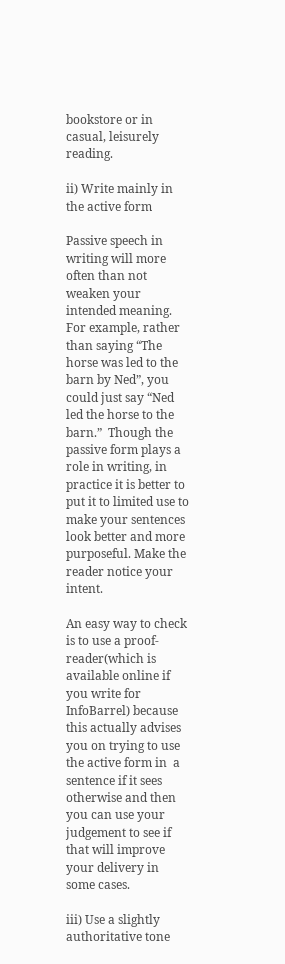bookstore or in casual, leisurely reading.

ii) Write mainly in the active form

Passive speech in writing will more often than not weaken your intended meaning. For example, rather than saying “The horse was led to the barn by Ned”, you could just say “Ned led the horse to the barn.”  Though the passive form plays a role in writing, in practice it is better to put it to limited use to make your sentences look better and more purposeful. Make the reader notice your intent.

An easy way to check is to use a proof-reader(which is available online if you write for InfoBarrel) because this actually advises you on trying to use the active form in  a sentence if it sees otherwise and then you can use your judgement to see if that will improve your delivery in some cases.

iii) Use a slightly authoritative tone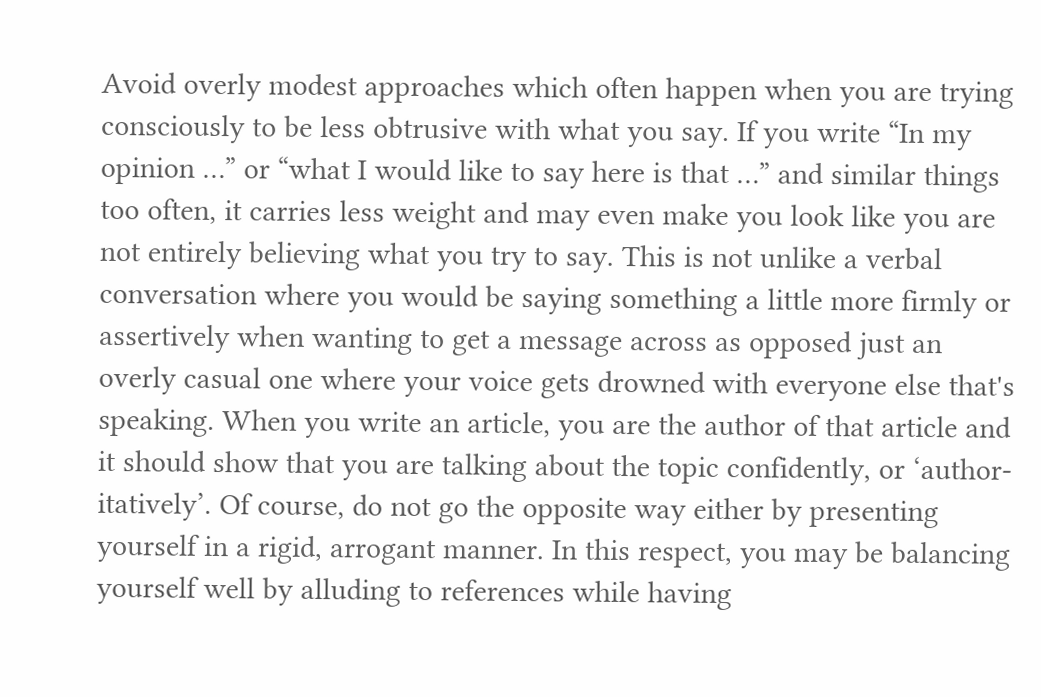Avoid overly modest approaches which often happen when you are trying consciously to be less obtrusive with what you say. If you write “In my opinion …” or “what I would like to say here is that …” and similar things too often, it carries less weight and may even make you look like you are not entirely believing what you try to say. This is not unlike a verbal conversation where you would be saying something a little more firmly or assertively when wanting to get a message across as opposed just an overly casual one where your voice gets drowned with everyone else that's speaking. When you write an article, you are the author of that article and it should show that you are talking about the topic confidently, or ‘author-itatively’. Of course, do not go the opposite way either by presenting yourself in a rigid, arrogant manner. In this respect, you may be balancing yourself well by alluding to references while having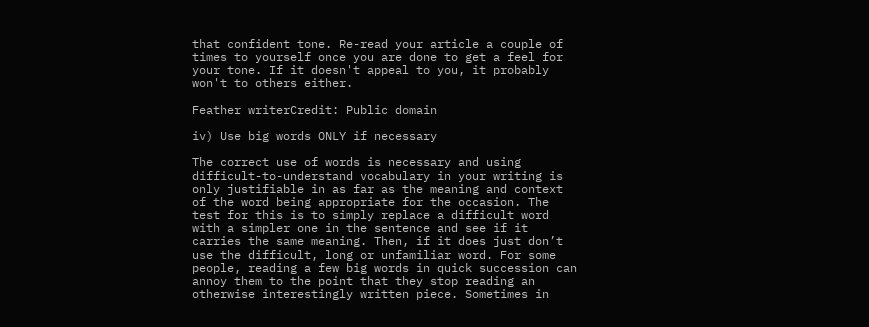that confident tone. Re-read your article a couple of times to yourself once you are done to get a feel for your tone. If it doesn't appeal to you, it probably won't to others either.

Feather writerCredit: Public domain

iv) Use big words ONLY if necessary

The correct use of words is necessary and using difficult-to-understand vocabulary in your writing is only justifiable in as far as the meaning and context of the word being appropriate for the occasion. The test for this is to simply replace a difficult word with a simpler one in the sentence and see if it carries the same meaning. Then, if it does just don’t use the difficult, long or unfamiliar word. For some people, reading a few big words in quick succession can annoy them to the point that they stop reading an otherwise interestingly written piece. Sometimes in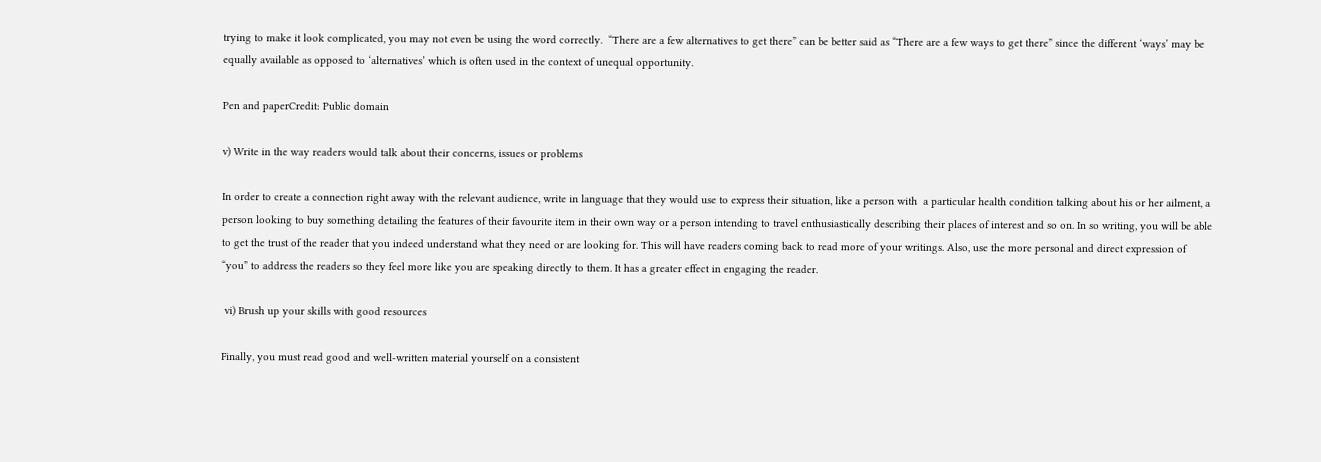trying to make it look complicated, you may not even be using the word correctly.  “There are a few alternatives to get there” can be better said as “There are a few ways to get there” since the different ‘ways’ may be equally available as opposed to ‘alternatives’ which is often used in the context of unequal opportunity.

Pen and paperCredit: Public domain

v) Write in the way readers would talk about their concerns, issues or problems

In order to create a connection right away with the relevant audience, write in language that they would use to express their situation, like a person with  a particular health condition talking about his or her ailment, a person looking to buy something detailing the features of their favourite item in their own way or a person intending to travel enthusiastically describing their places of interest and so on. In so writing, you will be able to get the trust of the reader that you indeed understand what they need or are looking for. This will have readers coming back to read more of your writings. Also, use the more personal and direct expression of “you” to address the readers so they feel more like you are speaking directly to them. It has a greater effect in engaging the reader.

 vi) Brush up your skills with good resources

Finally, you must read good and well-written material yourself on a consistent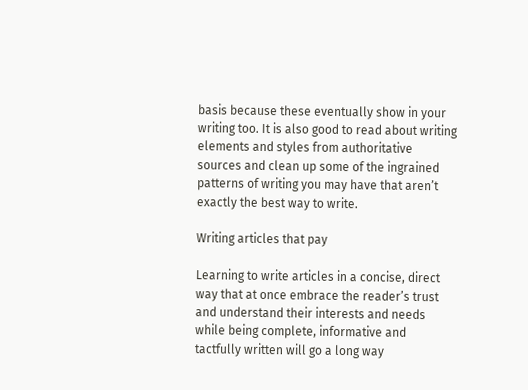basis because these eventually show in your writing too. It is also good to read about writing elements and styles from authoritative sources and clean up some of the ingrained patterns of writing you may have that aren’t exactly the best way to write.

Writing articles that pay

Learning to write articles in a concise, direct way that at once embrace the reader’s trust and understand their interests and needs while being complete, informative and tactfully written will go a long way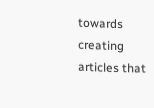towards creating articles that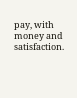pay, with money and satisfaction.